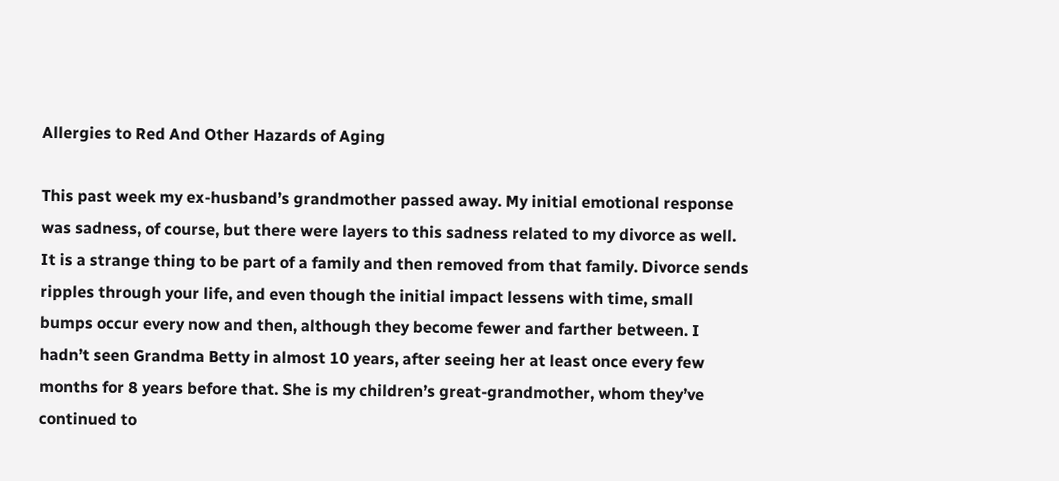Allergies to Red And Other Hazards of Aging

This past week my ex-husband’s grandmother passed away. My initial emotional response was sadness, of course, but there were layers to this sadness related to my divorce as well. It is a strange thing to be part of a family and then removed from that family. Divorce sends ripples through your life, and even though the initial impact lessens with time, small bumps occur every now and then, although they become fewer and farther between. I hadn’t seen Grandma Betty in almost 10 years, after seeing her at least once every few months for 8 years before that. She is my children’s great-grandmother, whom they’ve continued to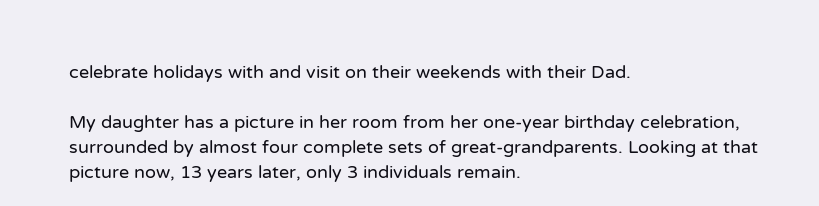celebrate holidays with and visit on their weekends with their Dad.

My daughter has a picture in her room from her one-year birthday celebration, surrounded by almost four complete sets of great-grandparents. Looking at that picture now, 13 years later, only 3 individuals remain.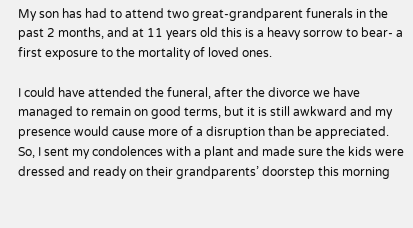My son has had to attend two great-grandparent funerals in the past 2 months, and at 11 years old this is a heavy sorrow to bear- a first exposure to the mortality of loved ones.

I could have attended the funeral, after the divorce we have managed to remain on good terms, but it is still awkward and my presence would cause more of a disruption than be appreciated. So, I sent my condolences with a plant and made sure the kids were dressed and ready on their grandparents’ doorstep this morning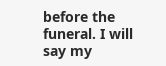before the funeral. I will say my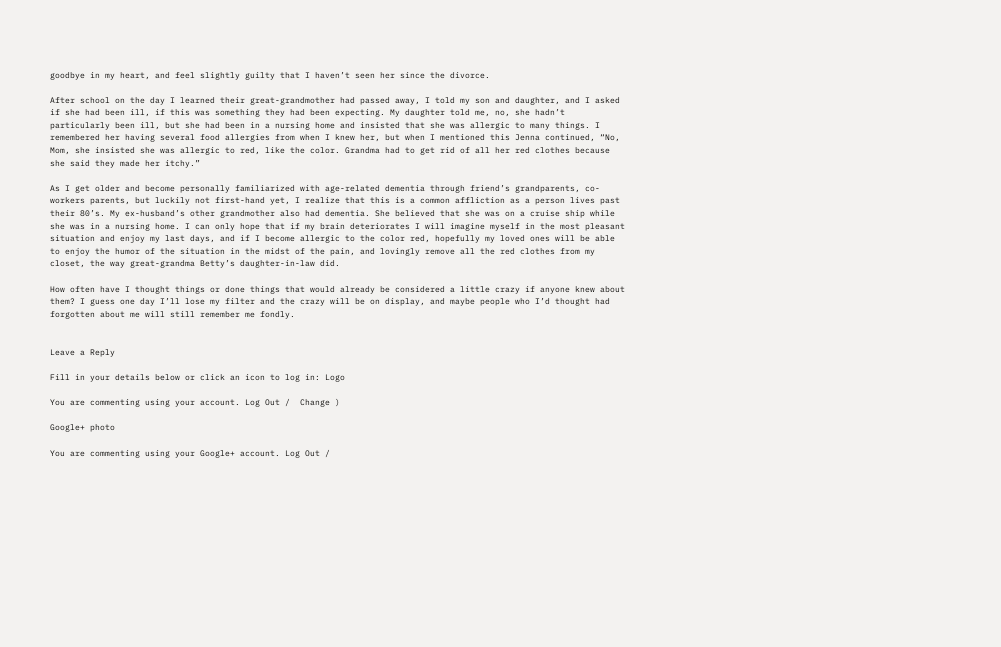goodbye in my heart, and feel slightly guilty that I haven’t seen her since the divorce.

After school on the day I learned their great-grandmother had passed away, I told my son and daughter, and I asked if she had been ill, if this was something they had been expecting. My daughter told me, no, she hadn’t particularly been ill, but she had been in a nursing home and insisted that she was allergic to many things. I remembered her having several food allergies from when I knew her, but when I mentioned this Jenna continued, “No, Mom, she insisted she was allergic to red, like the color. Grandma had to get rid of all her red clothes because she said they made her itchy.”

As I get older and become personally familiarized with age-related dementia through friend’s grandparents, co-workers parents, but luckily not first-hand yet, I realize that this is a common affliction as a person lives past their 80’s. My ex-husband’s other grandmother also had dementia. She believed that she was on a cruise ship while she was in a nursing home. I can only hope that if my brain deteriorates I will imagine myself in the most pleasant situation and enjoy my last days, and if I become allergic to the color red, hopefully my loved ones will be able to enjoy the humor of the situation in the midst of the pain, and lovingly remove all the red clothes from my closet, the way great-grandma Betty’s daughter-in-law did.

How often have I thought things or done things that would already be considered a little crazy if anyone knew about them? I guess one day I’ll lose my filter and the crazy will be on display, and maybe people who I’d thought had forgotten about me will still remember me fondly.


Leave a Reply

Fill in your details below or click an icon to log in: Logo

You are commenting using your account. Log Out /  Change )

Google+ photo

You are commenting using your Google+ account. Log Out /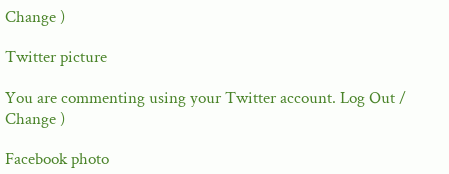Change )

Twitter picture

You are commenting using your Twitter account. Log Out /  Change )

Facebook photo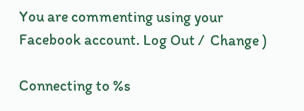You are commenting using your Facebook account. Log Out /  Change )

Connecting to %s